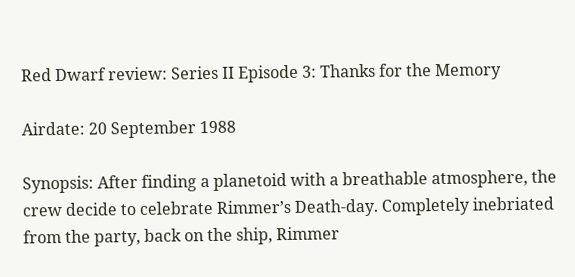Red Dwarf review: Series II Episode 3: Thanks for the Memory

Airdate: 20 September 1988

Synopsis: After finding a planetoid with a breathable atmosphere, the crew decide to celebrate Rimmer’s Death-day. Completely inebriated from the party, back on the ship, Rimmer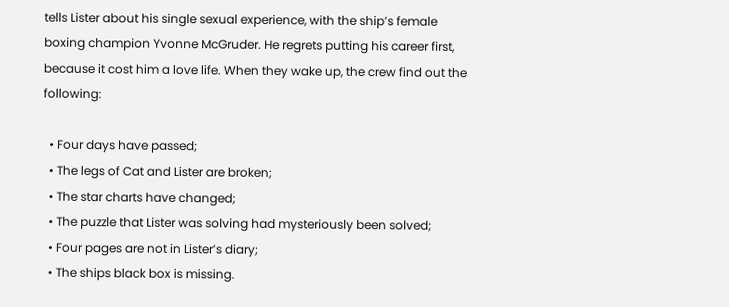tells Lister about his single sexual experience, with the ship’s female boxing champion Yvonne McGruder. He regrets putting his career first, because it cost him a love life. When they wake up, the crew find out the following:

  • Four days have passed;
  • The legs of Cat and Lister are broken;
  • The star charts have changed;
  • The puzzle that Lister was solving had mysteriously been solved;
  • Four pages are not in Lister’s diary;
  • The ships black box is missing.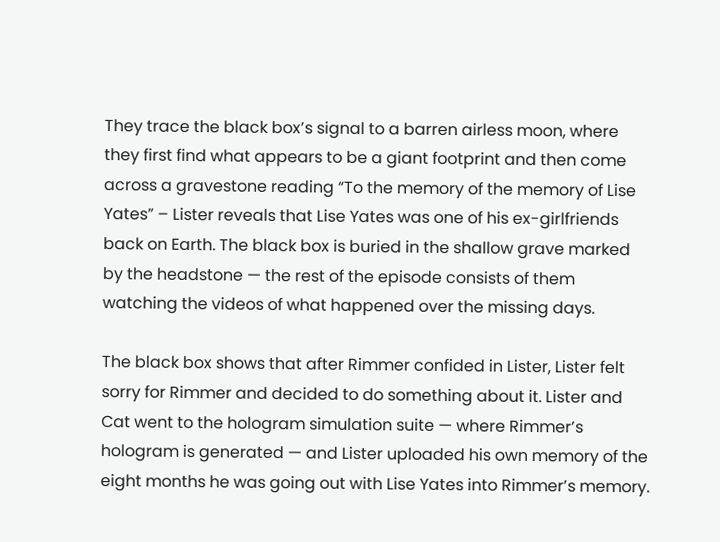They trace the black box’s signal to a barren airless moon, where they first find what appears to be a giant footprint and then come across a gravestone reading “To the memory of the memory of Lise Yates” – Lister reveals that Lise Yates was one of his ex-girlfriends back on Earth. The black box is buried in the shallow grave marked by the headstone — the rest of the episode consists of them watching the videos of what happened over the missing days.

The black box shows that after Rimmer confided in Lister, Lister felt sorry for Rimmer and decided to do something about it. Lister and Cat went to the hologram simulation suite — where Rimmer’s hologram is generated — and Lister uploaded his own memory of the eight months he was going out with Lise Yates into Rimmer’s memory.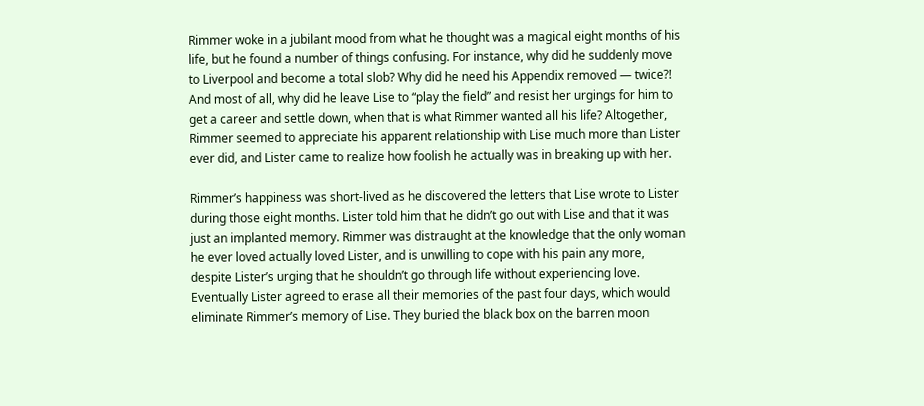Rimmer woke in a jubilant mood from what he thought was a magical eight months of his life, but he found a number of things confusing. For instance, why did he suddenly move to Liverpool and become a total slob? Why did he need his Appendix removed — twice?! And most of all, why did he leave Lise to “play the field” and resist her urgings for him to get a career and settle down, when that is what Rimmer wanted all his life? Altogether, Rimmer seemed to appreciate his apparent relationship with Lise much more than Lister ever did, and Lister came to realize how foolish he actually was in breaking up with her.

Rimmer’s happiness was short-lived as he discovered the letters that Lise wrote to Lister during those eight months. Lister told him that he didn’t go out with Lise and that it was just an implanted memory. Rimmer was distraught at the knowledge that the only woman he ever loved actually loved Lister, and is unwilling to cope with his pain any more, despite Lister’s urging that he shouldn’t go through life without experiencing love. Eventually Lister agreed to erase all their memories of the past four days, which would eliminate Rimmer’s memory of Lise. They buried the black box on the barren moon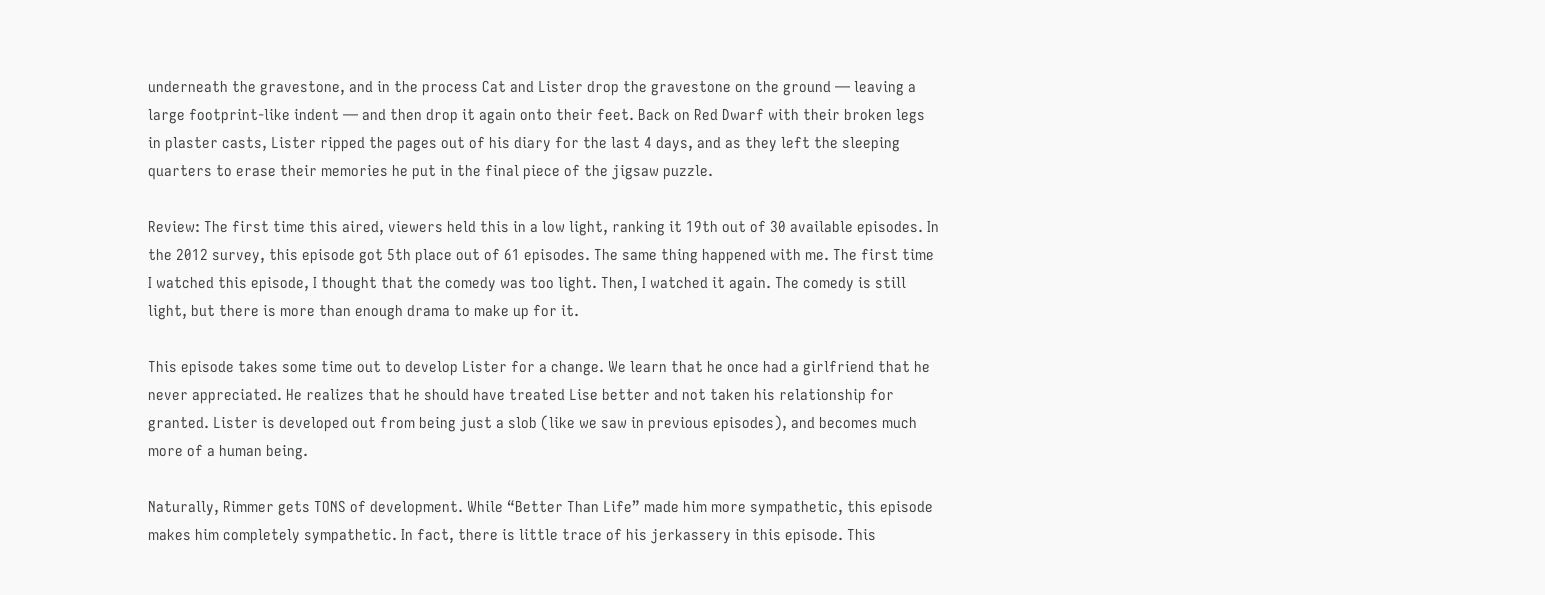underneath the gravestone, and in the process Cat and Lister drop the gravestone on the ground — leaving a large footprint-like indent — and then drop it again onto their feet. Back on Red Dwarf with their broken legs in plaster casts, Lister ripped the pages out of his diary for the last 4 days, and as they left the sleeping quarters to erase their memories he put in the final piece of the jigsaw puzzle.

Review: The first time this aired, viewers held this in a low light, ranking it 19th out of 30 available episodes. In the 2012 survey, this episode got 5th place out of 61 episodes. The same thing happened with me. The first time I watched this episode, I thought that the comedy was too light. Then, I watched it again. The comedy is still light, but there is more than enough drama to make up for it.

This episode takes some time out to develop Lister for a change. We learn that he once had a girlfriend that he never appreciated. He realizes that he should have treated Lise better and not taken his relationship for granted. Lister is developed out from being just a slob (like we saw in previous episodes), and becomes much more of a human being.

Naturally, Rimmer gets TONS of development. While “Better Than Life” made him more sympathetic, this episode makes him completely sympathetic. In fact, there is little trace of his jerkassery in this episode. This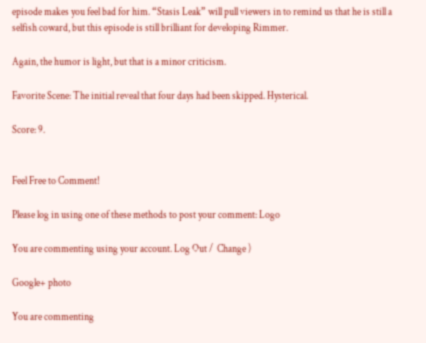episode makes you feel bad for him. “Stasis Leak” will pull viewers in to remind us that he is still a selfish coward, but this episode is still brilliant for developing Rimmer.

Again, the humor is light, but that is a minor criticism.

Favorite Scene: The initial reveal that four days had been skipped. Hysterical.

Score: 9.


Feel Free to Comment!

Please log in using one of these methods to post your comment: Logo

You are commenting using your account. Log Out /  Change )

Google+ photo

You are commenting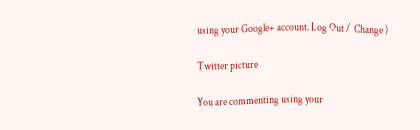using your Google+ account. Log Out /  Change )

Twitter picture

You are commenting using your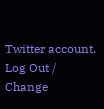Twitter account. Log Out /  Change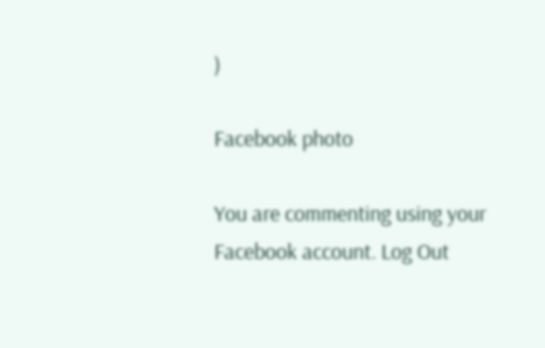)

Facebook photo

You are commenting using your Facebook account. Log Out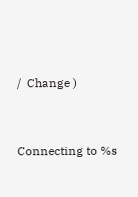/  Change )


Connecting to %s